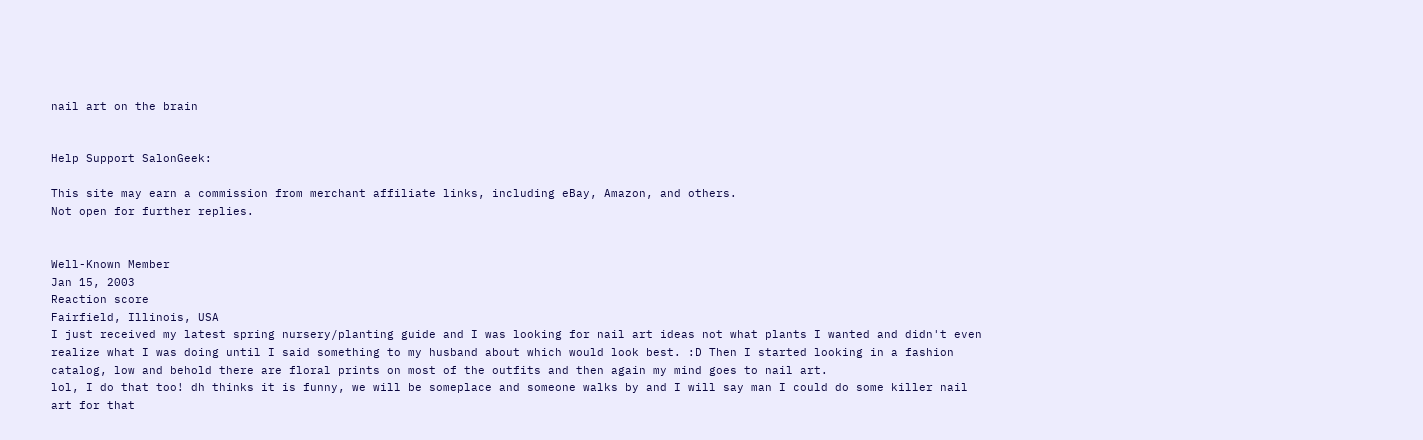nail art on the brain


Help Support SalonGeek:

This site may earn a commission from merchant affiliate links, including eBay, Amazon, and others.
Not open for further replies.


Well-Known Member
Jan 15, 2003
Reaction score
Fairfield, Illinois, USA
I just received my latest spring nursery/planting guide and I was looking for nail art ideas not what plants I wanted and didn't even realize what I was doing until I said something to my husband about which would look best. :D Then I started looking in a fashion catalog, low and behold there are floral prints on most of the outfits and then again my mind goes to nail art.
lol, I do that too! dh thinks it is funny, we will be someplace and someone walks by and I will say man I could do some killer nail art for that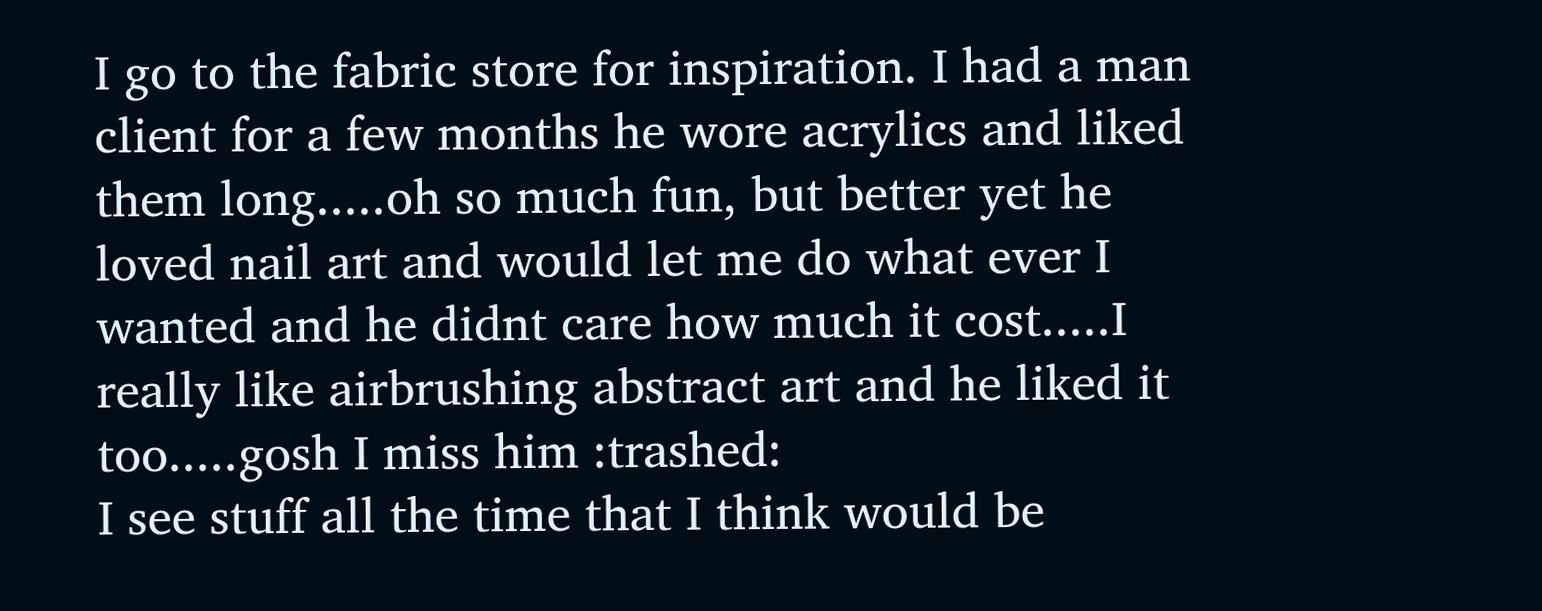I go to the fabric store for inspiration. I had a man client for a few months he wore acrylics and liked them long.....oh so much fun, but better yet he loved nail art and would let me do what ever I wanted and he didnt care how much it cost.....I really like airbrushing abstract art and he liked it too.....gosh I miss him :trashed:
I see stuff all the time that I think would be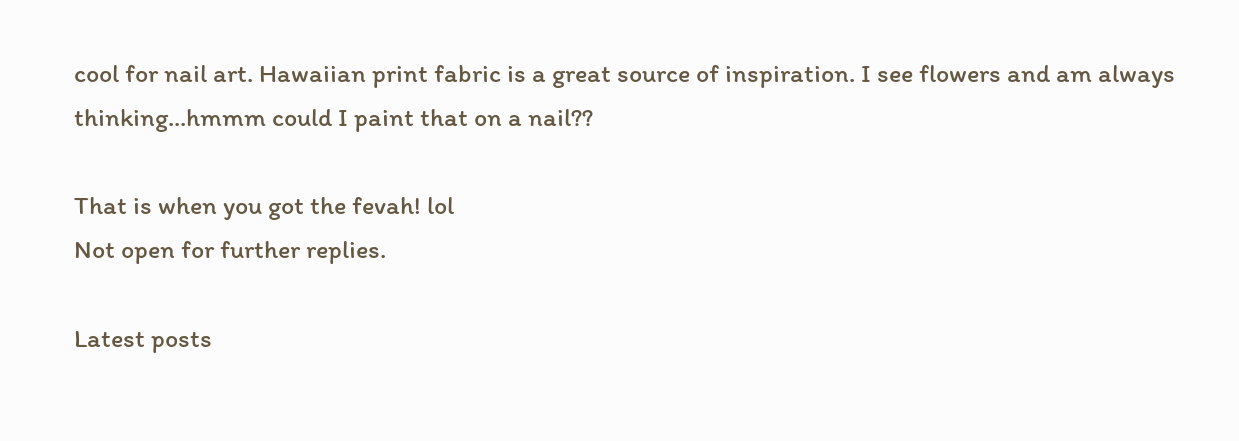cool for nail art. Hawaiian print fabric is a great source of inspiration. I see flowers and am always thinking...hmmm could I paint that on a nail??

That is when you got the fevah! lol
Not open for further replies.

Latest posts